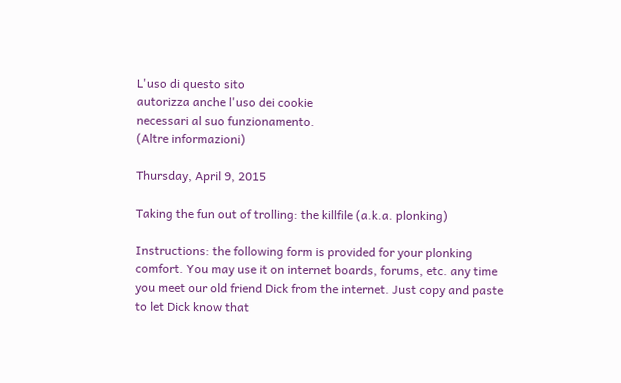L'uso di questo sito
autorizza anche l'uso dei cookie
necessari al suo funzionamento.
(Altre informazioni)

Thursday, April 9, 2015

Taking the fun out of trolling: the killfile (a.k.a. plonking)

Instructions: the following form is provided for your plonking comfort. You may use it on internet boards, forums, etc. any time you meet our old friend Dick from the internet. Just copy and paste to let Dick know that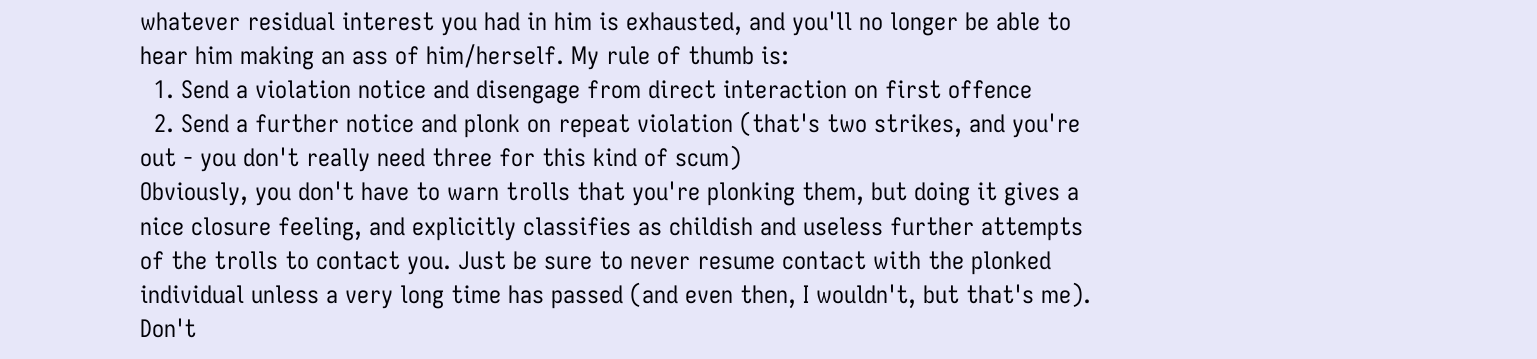whatever residual interest you had in him is exhausted, and you'll no longer be able to hear him making an ass of him/herself. My rule of thumb is:
  1. Send a violation notice and disengage from direct interaction on first offence
  2. Send a further notice and plonk on repeat violation (that's two strikes, and you're out - you don't really need three for this kind of scum)
Obviously, you don't have to warn trolls that you're plonking them, but doing it gives a nice closure feeling, and explicitly classifies as childish and useless further attempts of the trolls to contact you. Just be sure to never resume contact with the plonked individual unless a very long time has passed (and even then, I wouldn't, but that's me). Don't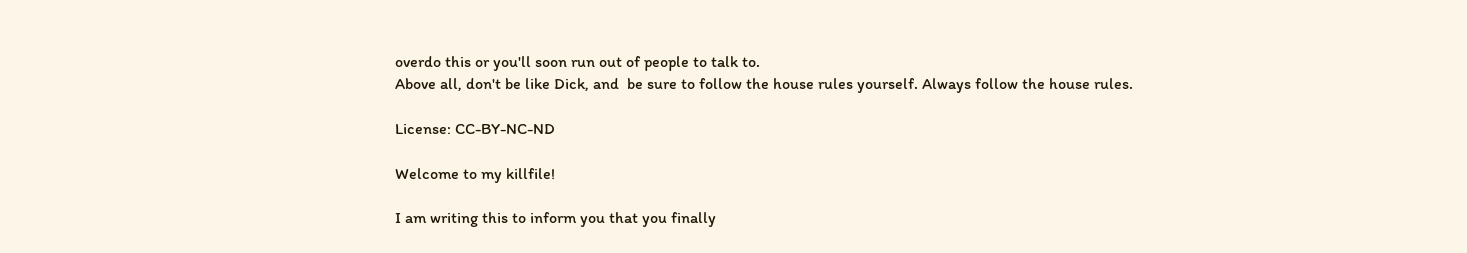overdo this or you'll soon run out of people to talk to.
Above all, don't be like Dick, and  be sure to follow the house rules yourself. Always follow the house rules.

License: CC-BY-NC-ND

Welcome to my killfile!

I am writing this to inform you that you finally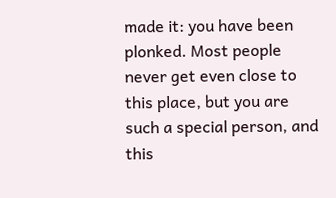made it: you have been plonked. Most people never get even close to this place, but you are such a special person, and this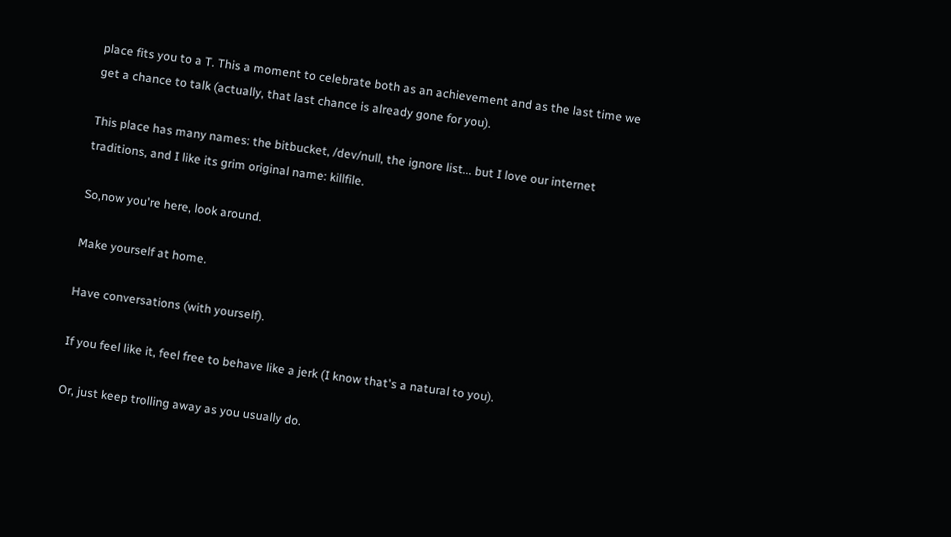place fits you to a T. This a moment to celebrate both as an achievement and as the last time we get a chance to talk (actually, that last chance is already gone for you).

This place has many names: the bitbucket, /dev/null, the ignore list... but I love our internet traditions, and I like its grim original name: killfile.

So,now you're here, look around.

Make yourself at home.

Have conversations (with yourself).

If you feel like it, feel free to behave like a jerk (I know that's a natural to you).

Or, just keep trolling away as you usually do.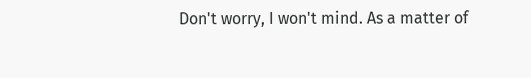Don't worry, I won't mind. As a matter of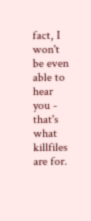fact, I won't be even able to hear you - that's what killfiles are for.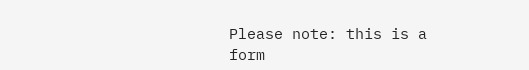Please note: this is a form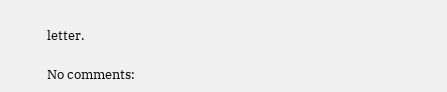letter.

No comments: